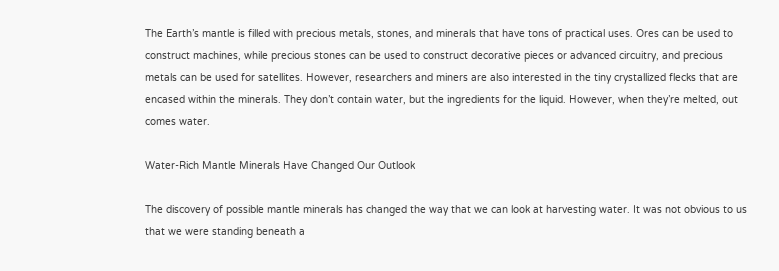The Earth’s mantle is filled with precious metals, stones, and minerals that have tons of practical uses. Ores can be used to construct machines, while precious stones can be used to construct decorative pieces or advanced circuitry, and precious metals can be used for satellites. However, researchers and miners are also interested in the tiny crystallized flecks that are encased within the minerals. They don’t contain water, but the ingredients for the liquid. However, when they’re melted, out comes water.

Water-Rich Mantle Minerals Have Changed Our Outlook

The discovery of possible mantle minerals has changed the way that we can look at harvesting water. It was not obvious to us that we were standing beneath a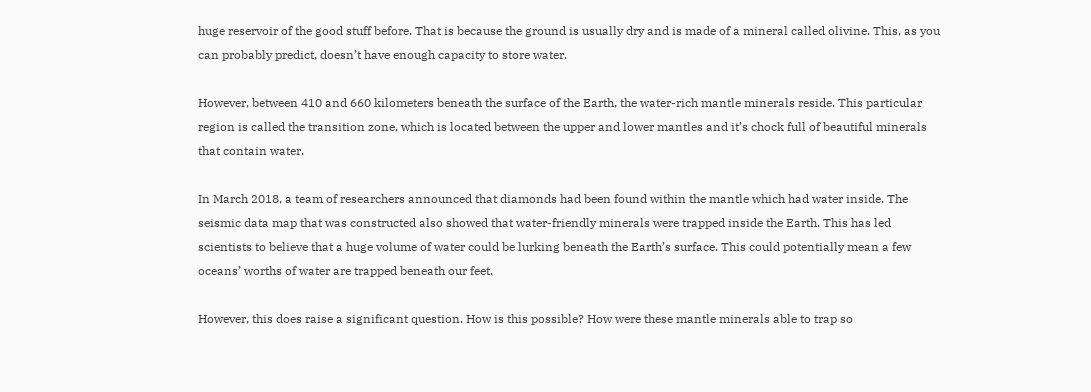huge reservoir of the good stuff before. That is because the ground is usually dry and is made of a mineral called olivine. This, as you can probably predict, doesn’t have enough capacity to store water.

However, between 410 and 660 kilometers beneath the surface of the Earth, the water-rich mantle minerals reside. This particular region is called the transition zone, which is located between the upper and lower mantles and it’s chock full of beautiful minerals that contain water.

In March 2018, a team of researchers announced that diamonds had been found within the mantle which had water inside. The seismic data map that was constructed also showed that water-friendly minerals were trapped inside the Earth. This has led scientists to believe that a huge volume of water could be lurking beneath the Earth’s surface. This could potentially mean a few oceans’ worths of water are trapped beneath our feet.

However, this does raise a significant question. How is this possible? How were these mantle minerals able to trap so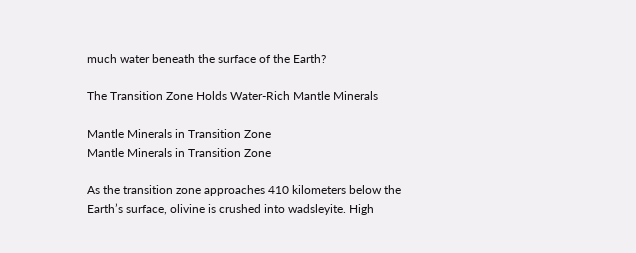much water beneath the surface of the Earth?

The Transition Zone Holds Water-Rich Mantle Minerals

Mantle Minerals in Transition Zone
Mantle Minerals in Transition Zone

As the transition zone approaches 410 kilometers below the Earth’s surface, olivine is crushed into wadsleyite. High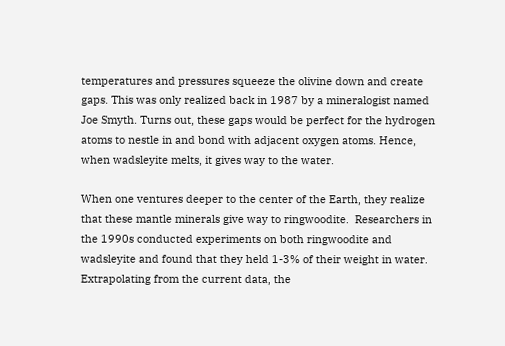temperatures and pressures squeeze the olivine down and create gaps. This was only realized back in 1987 by a mineralogist named Joe Smyth. Turns out, these gaps would be perfect for the hydrogen atoms to nestle in and bond with adjacent oxygen atoms. Hence, when wadsleyite melts, it gives way to the water.

When one ventures deeper to the center of the Earth, they realize that these mantle minerals give way to ringwoodite.  Researchers in the 1990s conducted experiments on both ringwoodite and wadsleyite and found that they held 1-3% of their weight in water. Extrapolating from the current data, the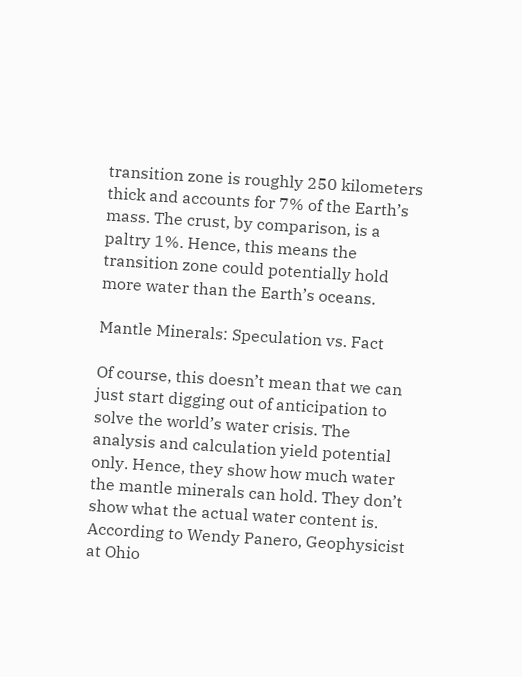transition zone is roughly 250 kilometers thick and accounts for 7% of the Earth’s mass. The crust, by comparison, is a paltry 1%. Hence, this means the transition zone could potentially hold more water than the Earth’s oceans.

Mantle Minerals: Speculation vs. Fact

Of course, this doesn’t mean that we can just start digging out of anticipation to solve the world’s water crisis. The analysis and calculation yield potential only. Hence, they show how much water the mantle minerals can hold. They don’t show what the actual water content is. According to Wendy Panero, Geophysicist at Ohio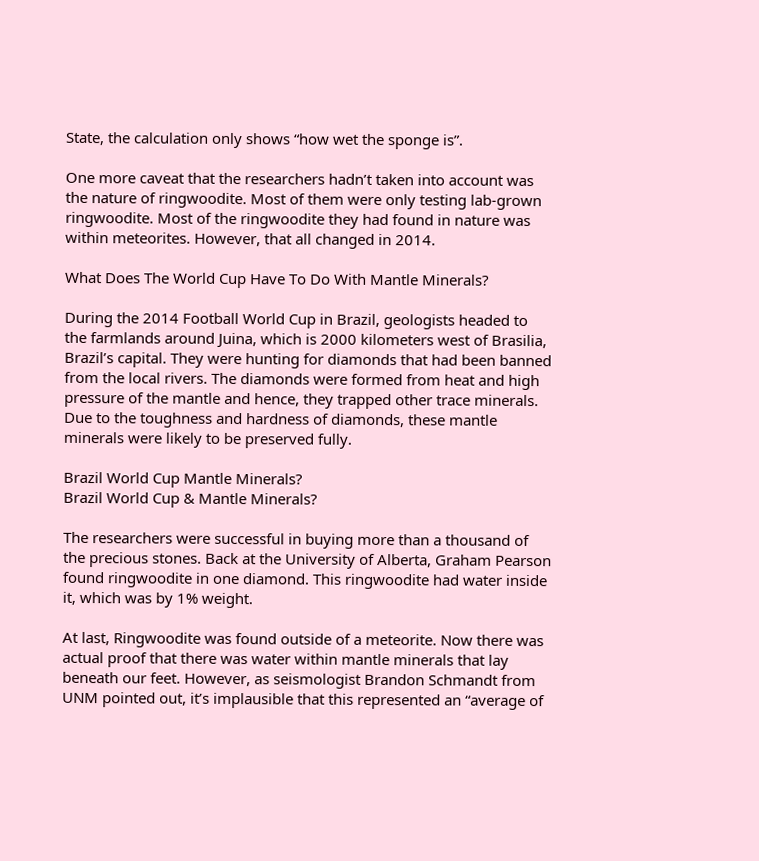State, the calculation only shows “how wet the sponge is”.

One more caveat that the researchers hadn’t taken into account was the nature of ringwoodite. Most of them were only testing lab-grown ringwoodite. Most of the ringwoodite they had found in nature was within meteorites. However, that all changed in 2014.

What Does The World Cup Have To Do With Mantle Minerals?

During the 2014 Football World Cup in Brazil, geologists headed to the farmlands around Juina, which is 2000 kilometers west of Brasilia, Brazil’s capital. They were hunting for diamonds that had been banned from the local rivers. The diamonds were formed from heat and high pressure of the mantle and hence, they trapped other trace minerals. Due to the toughness and hardness of diamonds, these mantle minerals were likely to be preserved fully.

Brazil World Cup Mantle Minerals?
Brazil World Cup & Mantle Minerals?

The researchers were successful in buying more than a thousand of the precious stones. Back at the University of Alberta, Graham Pearson found ringwoodite in one diamond. This ringwoodite had water inside it, which was by 1% weight.

At last, Ringwoodite was found outside of a meteorite. Now there was actual proof that there was water within mantle minerals that lay beneath our feet. However, as seismologist Brandon Schmandt from UNM pointed out, it’s implausible that this represented an “average of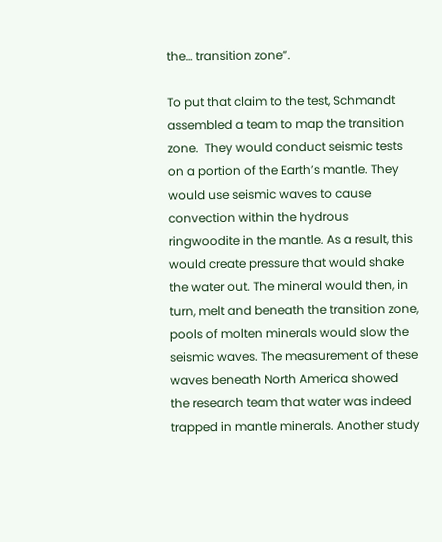the… transition zone”.

To put that claim to the test, Schmandt assembled a team to map the transition zone.  They would conduct seismic tests on a portion of the Earth’s mantle. They would use seismic waves to cause convection within the hydrous ringwoodite in the mantle. As a result, this would create pressure that would shake the water out. The mineral would then, in turn, melt and beneath the transition zone, pools of molten minerals would slow the seismic waves. The measurement of these waves beneath North America showed the research team that water was indeed trapped in mantle minerals. Another study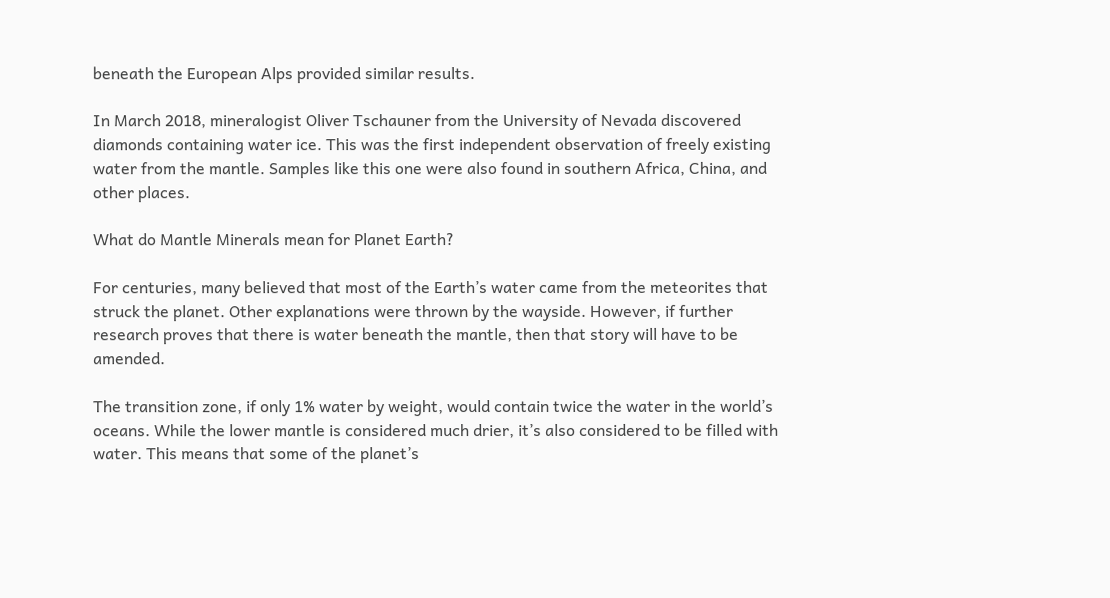beneath the European Alps provided similar results.

In March 2018, mineralogist Oliver Tschauner from the University of Nevada discovered diamonds containing water ice. This was the first independent observation of freely existing water from the mantle. Samples like this one were also found in southern Africa, China, and other places.

What do Mantle Minerals mean for Planet Earth?

For centuries, many believed that most of the Earth’s water came from the meteorites that struck the planet. Other explanations were thrown by the wayside. However, if further research proves that there is water beneath the mantle, then that story will have to be amended.

The transition zone, if only 1% water by weight, would contain twice the water in the world’s oceans. While the lower mantle is considered much drier, it’s also considered to be filled with water. This means that some of the planet’s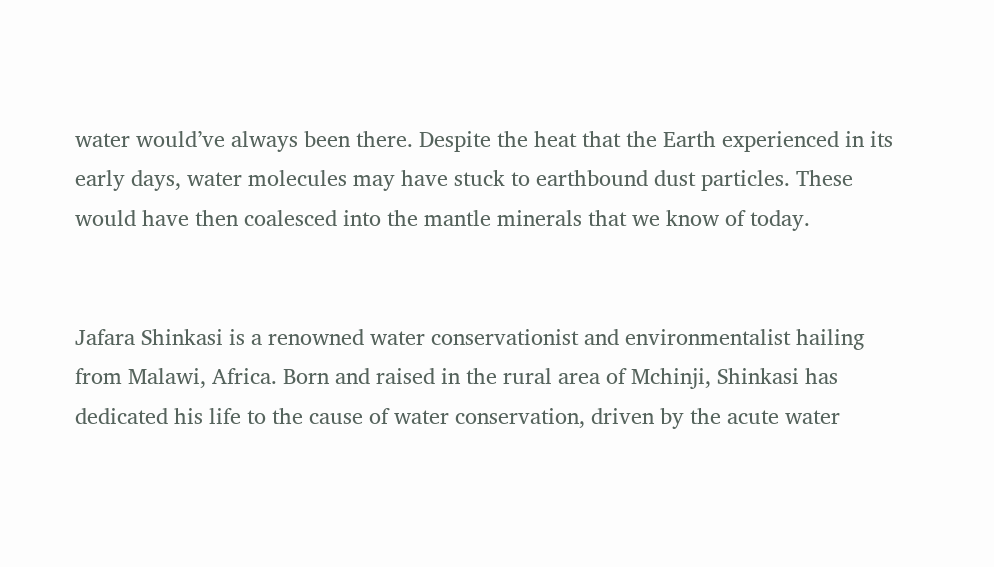water would’ve always been there. Despite the heat that the Earth experienced in its early days, water molecules may have stuck to earthbound dust particles. These would have then coalesced into the mantle minerals that we know of today.


Jafara Shinkasi is a renowned water conservationist and environmentalist hailing from Malawi, Africa. Born and raised in the rural area of Mchinji, Shinkasi has dedicated his life to the cause of water conservation, driven by the acute water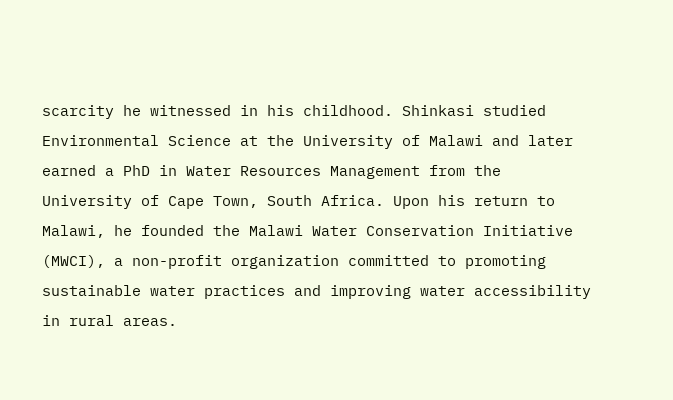scarcity he witnessed in his childhood. Shinkasi studied Environmental Science at the University of Malawi and later earned a PhD in Water Resources Management from the University of Cape Town, South Africa. Upon his return to Malawi, he founded the Malawi Water Conservation Initiative (MWCI), a non-profit organization committed to promoting sustainable water practices and improving water accessibility in rural areas.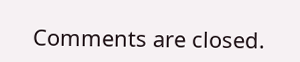Comments are closed.